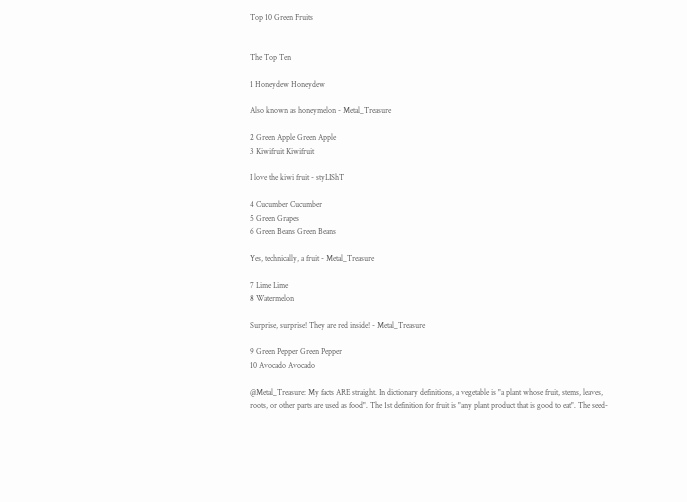Top 10 Green Fruits


The Top Ten

1 Honeydew Honeydew

Also known as honeymelon - Metal_Treasure

2 Green Apple Green Apple
3 Kiwifruit Kiwifruit

I love the kiwi fruit - styLIShT

4 Cucumber Cucumber
5 Green Grapes
6 Green Beans Green Beans

Yes, technically, a fruit - Metal_Treasure

7 Lime Lime
8 Watermelon

Surprise, surprise! They are red inside! - Metal_Treasure

9 Green Pepper Green Pepper
10 Avocado Avocado

@Metal_Treasure: My facts ARE straight. In dictionary definitions, a vegetable is "a plant whose fruit, stems, leaves, roots, or other parts are used as food". The 1st definition for fruit is "any plant product that is good to eat". The seed-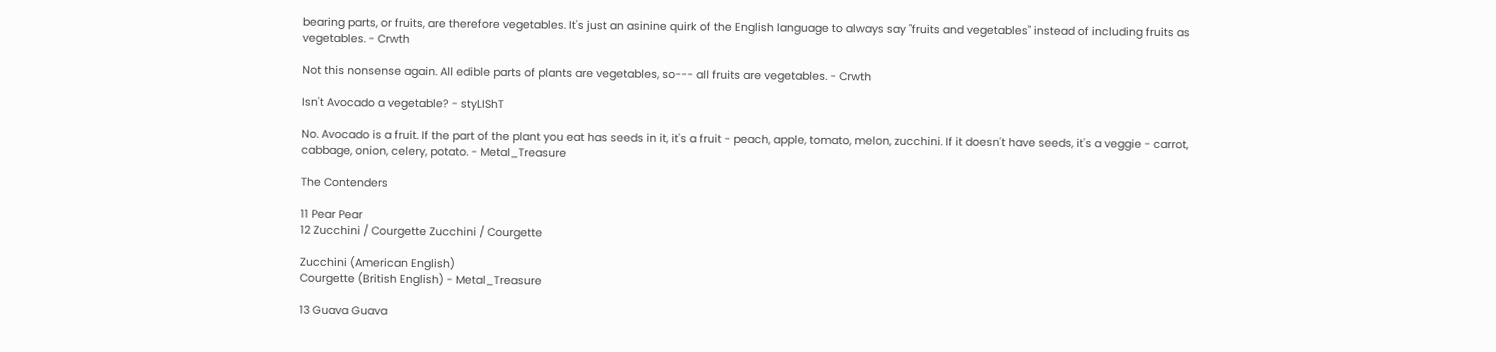bearing parts, or fruits, are therefore vegetables. It's just an asinine quirk of the English language to always say "fruits and vegetables" instead of including fruits as vegetables. - Crwth

Not this nonsense again. All edible parts of plants are vegetables, so--- all fruits are vegetables. - Crwth

Isn't Avocado a vegetable? - styLIShT

No. Avocado is a fruit. If the part of the plant you eat has seeds in it, it's a fruit - peach, apple, tomato, melon, zucchini. If it doesn't have seeds, it's a veggie - carrot, cabbage, onion, celery, potato. - Metal_Treasure

The Contenders

11 Pear Pear
12 Zucchini / Courgette Zucchini / Courgette

Zucchini (American English)
Courgette (British English) - Metal_Treasure

13 Guava Guava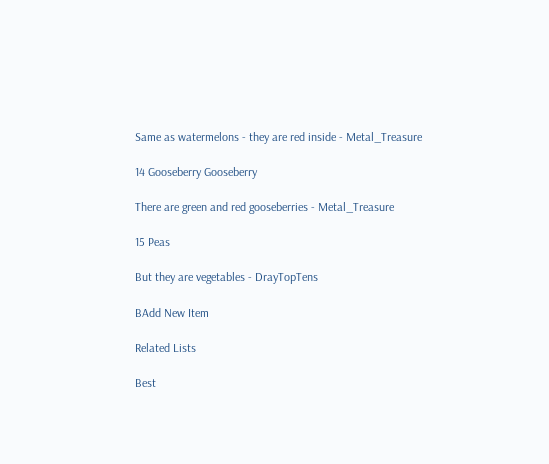Same as watermelons - they are red inside - Metal_Treasure

14 Gooseberry Gooseberry

There are green and red gooseberries - Metal_Treasure

15 Peas

But they are vegetables - DrayTopTens

BAdd New Item

Related Lists

Best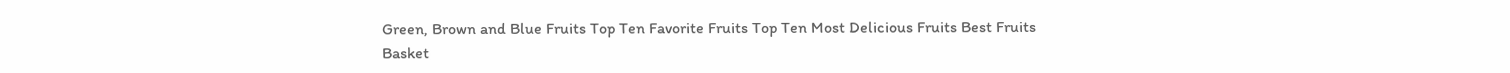Green, Brown and Blue Fruits Top Ten Favorite Fruits Top Ten Most Delicious Fruits Best Fruits Basket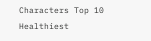Characters Top 10 Healthiest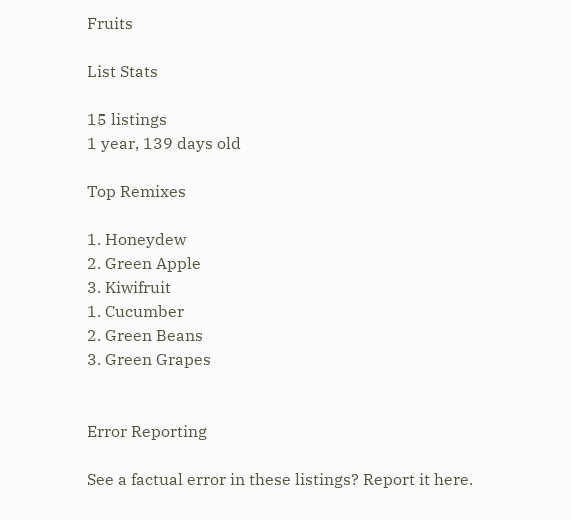Fruits

List Stats

15 listings
1 year, 139 days old

Top Remixes

1. Honeydew
2. Green Apple
3. Kiwifruit
1. Cucumber
2. Green Beans
3. Green Grapes


Error Reporting

See a factual error in these listings? Report it here.